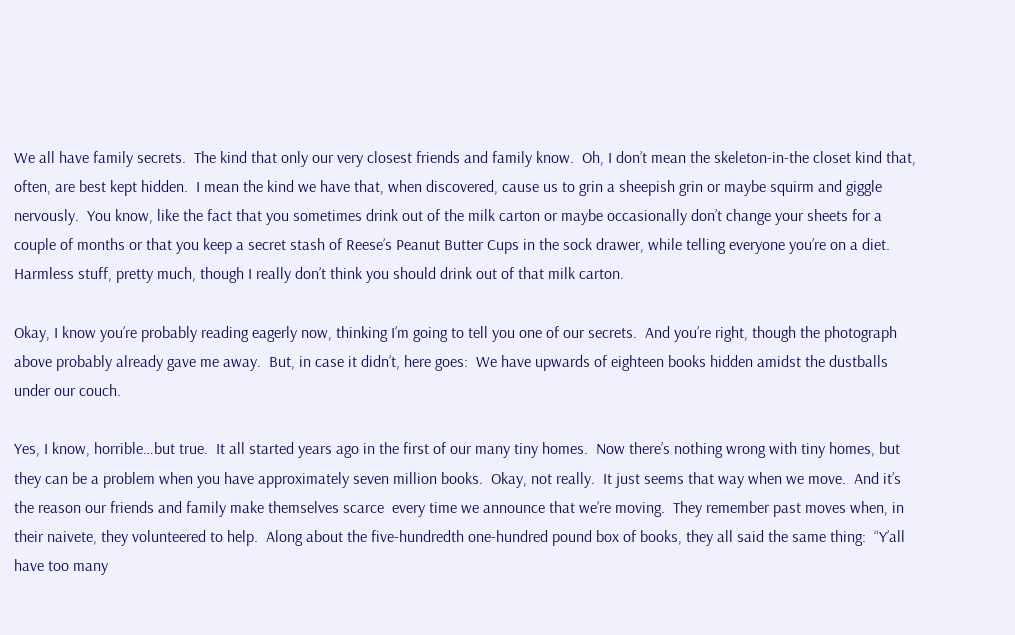We all have family secrets.  The kind that only our very closest friends and family know.  Oh, I don’t mean the skeleton-in-the closet kind that, often, are best kept hidden.  I mean the kind we have that, when discovered, cause us to grin a sheepish grin or maybe squirm and giggle nervously.  You know, like the fact that you sometimes drink out of the milk carton or maybe occasionally don’t change your sheets for a couple of months or that you keep a secret stash of Reese’s Peanut Butter Cups in the sock drawer, while telling everyone you’re on a diet.  Harmless stuff, pretty much, though I really don’t think you should drink out of that milk carton.

Okay, I know you’re probably reading eagerly now, thinking I’m going to tell you one of our secrets.  And you’re right, though the photograph above probably already gave me away.  But, in case it didn’t, here goes:  We have upwards of eighteen books hidden amidst the dustballs under our couch.

Yes, I know, horrible…but true.  It all started years ago in the first of our many tiny homes.  Now there’s nothing wrong with tiny homes, but they can be a problem when you have approximately seven million books.  Okay, not really.  It just seems that way when we move.  And it’s the reason our friends and family make themselves scarce  every time we announce that we’re moving.  They remember past moves when, in their naivete, they volunteered to help.  Along about the five-hundredth one-hundred pound box of books, they all said the same thing:  “Y’all have too many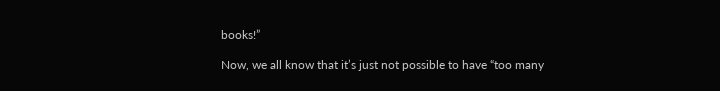books!”

Now, we all know that it’s just not possible to have “too many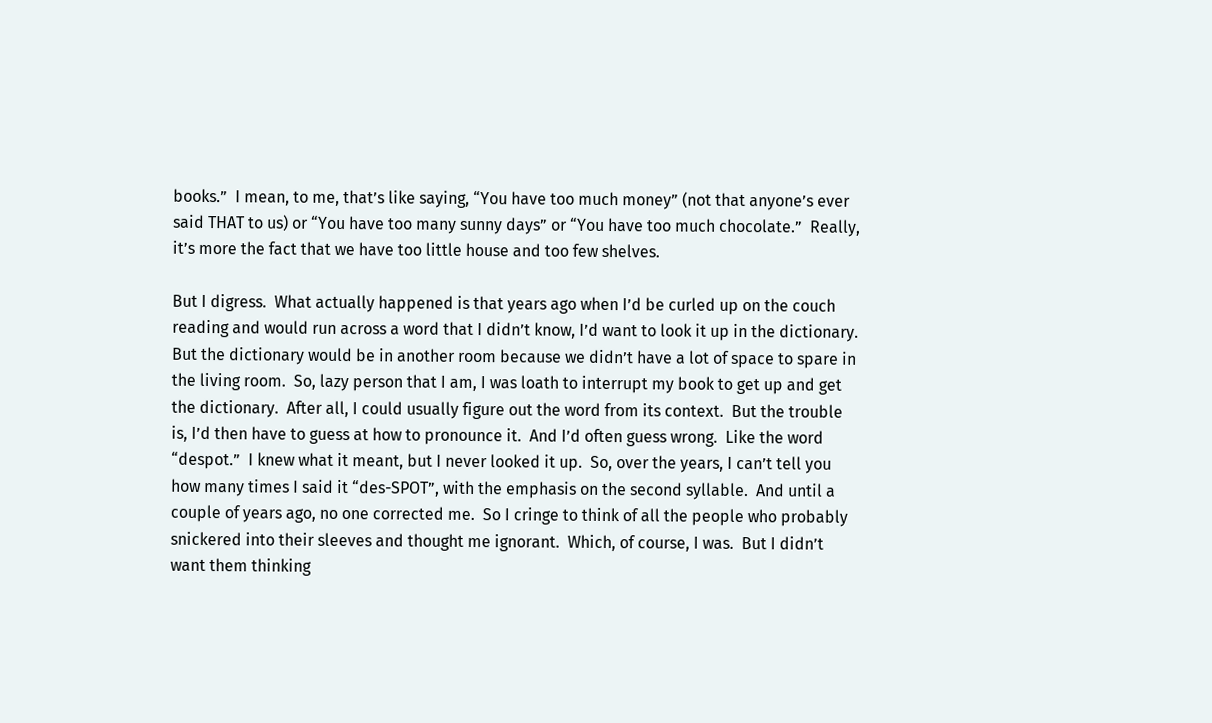books.”  I mean, to me, that’s like saying, “You have too much money” (not that anyone’s ever said THAT to us) or “You have too many sunny days” or “You have too much chocolate.”  Really, it’s more the fact that we have too little house and too few shelves.

But I digress.  What actually happened is that years ago when I’d be curled up on the couch reading and would run across a word that I didn’t know, I’d want to look it up in the dictionary.  But the dictionary would be in another room because we didn’t have a lot of space to spare in the living room.  So, lazy person that I am, I was loath to interrupt my book to get up and get the dictionary.  After all, I could usually figure out the word from its context.  But the trouble is, I’d then have to guess at how to pronounce it.  And I’d often guess wrong.  Like the word “despot.”  I knew what it meant, but I never looked it up.  So, over the years, I can’t tell you how many times I said it “des-SPOT”, with the emphasis on the second syllable.  And until a couple of years ago, no one corrected me.  So I cringe to think of all the people who probably snickered into their sleeves and thought me ignorant.  Which, of course, I was.  But I didn’t want them thinking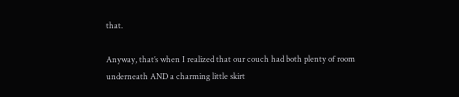that.

Anyway, that’s when I realized that our couch had both plenty of room underneath AND a charming little skirt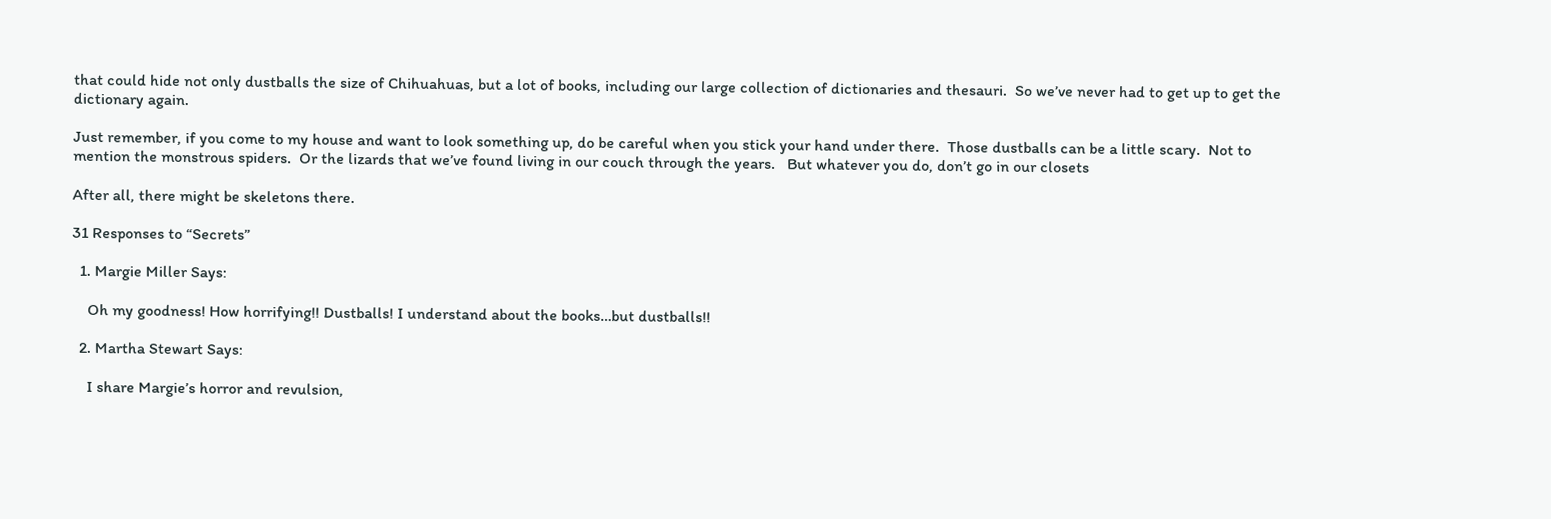that could hide not only dustballs the size of Chihuahuas, but a lot of books, including our large collection of dictionaries and thesauri.  So we’ve never had to get up to get the dictionary again.

Just remember, if you come to my house and want to look something up, do be careful when you stick your hand under there.  Those dustballs can be a little scary.  Not to mention the monstrous spiders.  Or the lizards that we’ve found living in our couch through the years.   But whatever you do, don’t go in our closets

After all, there might be skeletons there.

31 Responses to “Secrets”

  1. Margie Miller Says:

    Oh my goodness! How horrifying!! Dustballs! I understand about the books…but dustballs!!

  2. Martha Stewart Says:

    I share Margie’s horror and revulsion,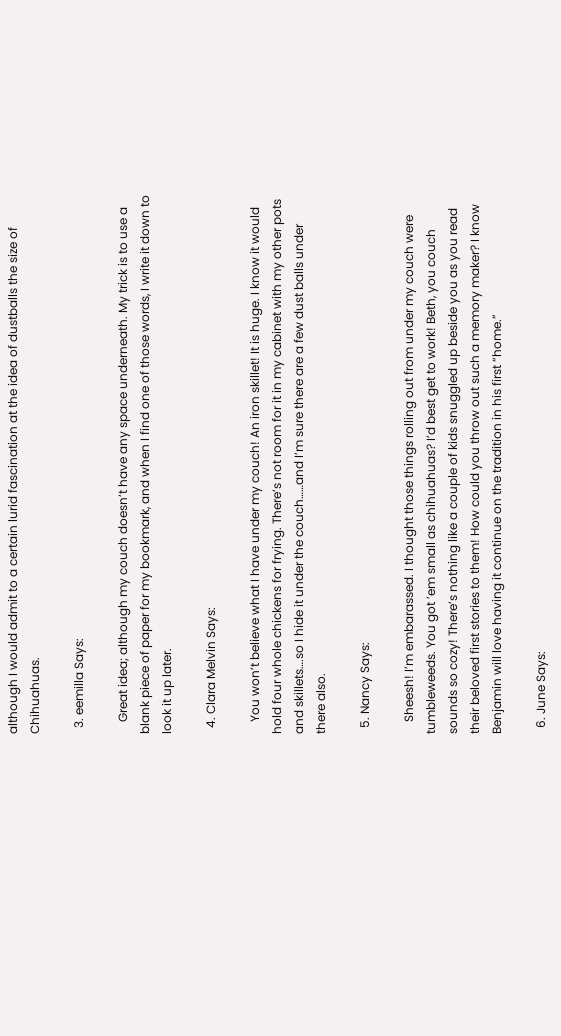although I would admit to a certain lurid fascination at the idea of dustballs the size of Chihuahuas.

  3. eemilla Says:

    Great idea; although my couch doesn’t have any space underneath. My trick is to use a blank piece of paper for my bookmark, and when I find one of those words, I write it down to look it up later.

  4. Clara Melvin Says:

    You won’t believe what I have under my couch! An iron skillet! It is huge. I know it would hold four whole chickens for frying. There’s not room for it in my cabinet with my other pots and skillets….so I hide it under the couch……and I’m sure there are a few dust balls under there also.

  5. Nancy Says:

    Sheesh! I’m embarassed. I thought those things rolling out from under my couch were tumbleweeds. You got ’em small as chihuahuas? I’d best get to work! Beth, you couch sounds so cozy! There’s nothing like a couple of kids snuggled up beside you as you read their beloved first stories to them! How could you throw out such a memory maker? I know Benjamin will love having it continue on the tradition in his first “home.”

  6. June Says: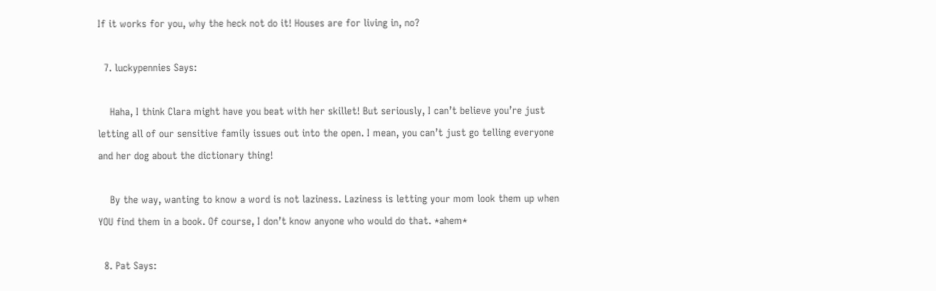If it works for you, why the heck not do it! Houses are for living in, no?

  7. luckypennies Says:

    Haha, I think Clara might have you beat with her skillet! But seriously, I can’t believe you’re just letting all of our sensitive family issues out into the open. I mean, you can’t just go telling everyone and her dog about the dictionary thing!

    By the way, wanting to know a word is not laziness. Laziness is letting your mom look them up when YOU find them in a book. Of course, I don’t know anyone who would do that. *ahem*

  8. Pat Says: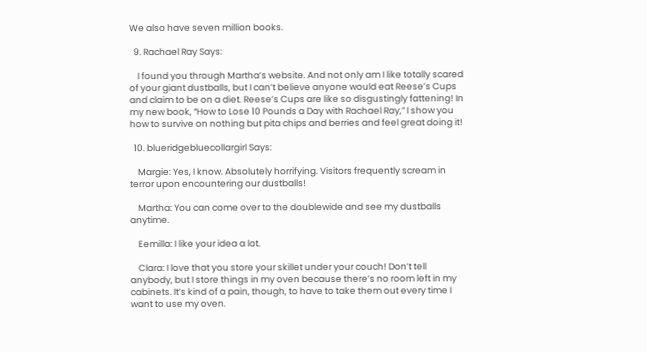We also have seven million books.

  9. Rachael Ray Says:

    I found you through Martha’s website. And not only am I like totally scared of your giant dustballs, but I can’t believe anyone would eat Reese’s Cups and claim to be on a diet. Reese’s Cups are like so disgustingly fattening! In my new book, “How to Lose 10 Pounds a Day with Rachael Ray,” I show you how to survive on nothing but pita chips and berries and feel great doing it!

  10. blueridgebluecollargirl Says:

    Margie: Yes, I know. Absolutely horrifying. Visitors frequently scream in terror upon encountering our dustballs!

    Martha: You can come over to the doublewide and see my dustballs anytime.

    Eemilla: I like your idea a lot.

    Clara: I love that you store your skillet under your couch! Don’t tell anybody, but I store things in my oven because there’s no room left in my cabinets. It’s kind of a pain, though, to have to take them out every time I want to use my oven.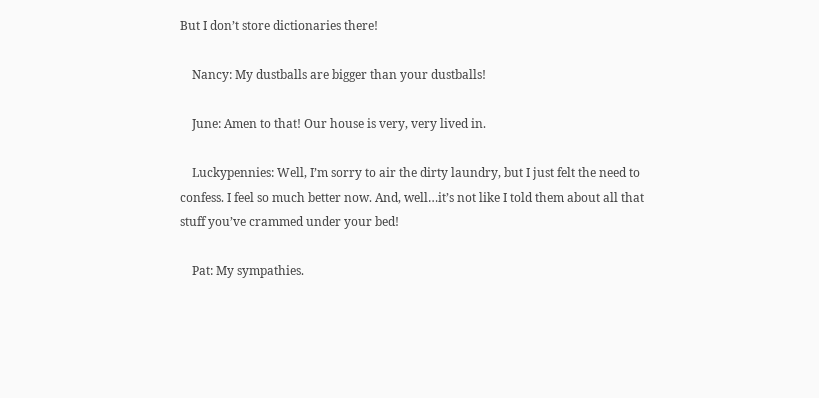But I don’t store dictionaries there!

    Nancy: My dustballs are bigger than your dustballs!

    June: Amen to that! Our house is very, very lived in.

    Luckypennies: Well, I’m sorry to air the dirty laundry, but I just felt the need to confess. I feel so much better now. And, well…it’s not like I told them about all that stuff you’ve crammed under your bed!

    Pat: My sympathies.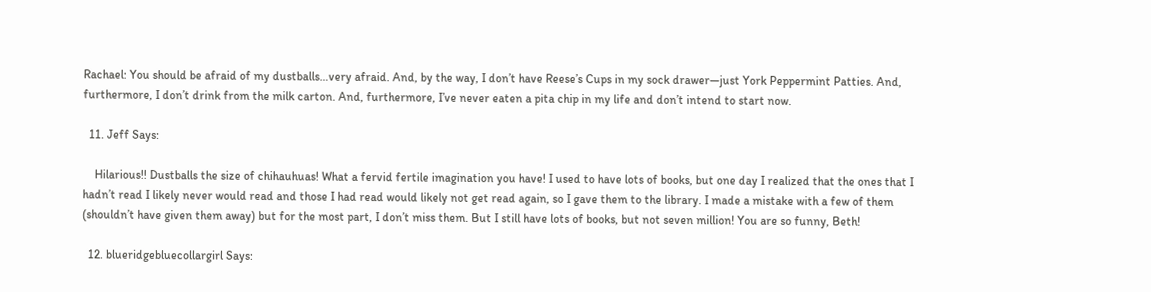Rachael: You should be afraid of my dustballs…very afraid. And, by the way, I don’t have Reese’s Cups in my sock drawer—just York Peppermint Patties. And, furthermore, I don’t drink from the milk carton. And, furthermore, I’ve never eaten a pita chip in my life and don’t intend to start now.

  11. Jeff Says:

    Hilarious!! Dustballs the size of chihauhuas! What a fervid fertile imagination you have! I used to have lots of books, but one day I realized that the ones that I hadn’t read I likely never would read and those I had read would likely not get read again, so I gave them to the library. I made a mistake with a few of them (shouldn’t have given them away) but for the most part, I don’t miss them. But I still have lots of books, but not seven million! You are so funny, Beth!

  12. blueridgebluecollargirl Says: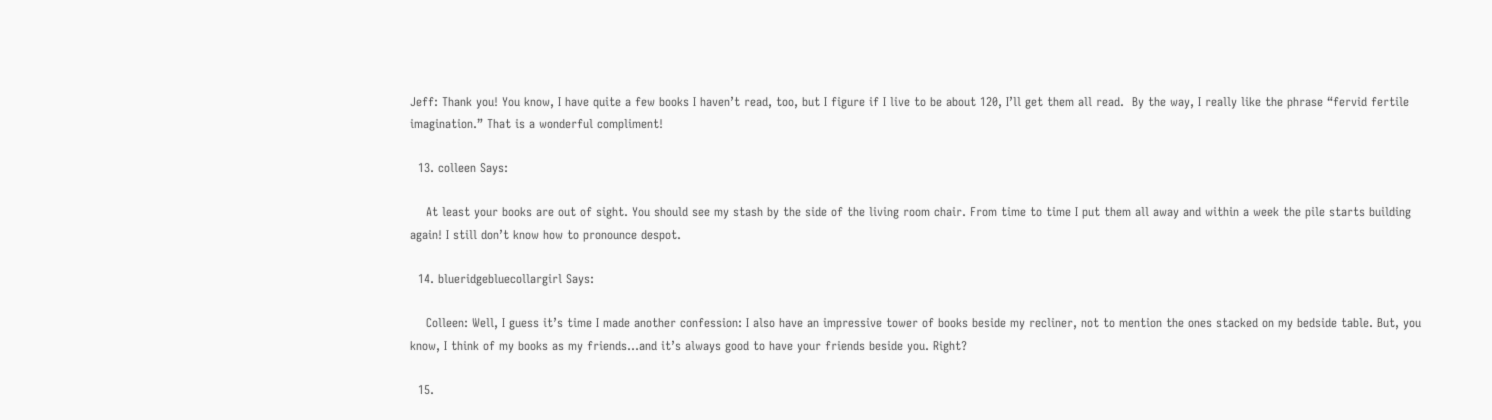Jeff: Thank you! You know, I have quite a few books I haven’t read, too, but I figure if I live to be about 120, I’ll get them all read.  By the way, I really like the phrase “fervid fertile imagination.” That is a wonderful compliment!

  13. colleen Says:

    At least your books are out of sight. You should see my stash by the side of the living room chair. From time to time I put them all away and within a week the pile starts building again! I still don’t know how to pronounce despot.

  14. blueridgebluecollargirl Says:

    Colleen: Well, I guess it’s time I made another confession: I also have an impressive tower of books beside my recliner, not to mention the ones stacked on my bedside table. But, you know, I think of my books as my friends…and it’s always good to have your friends beside you. Right?

  15.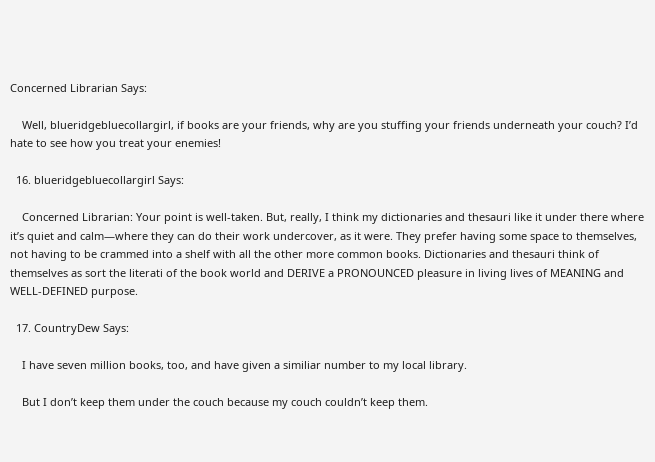Concerned Librarian Says:

    Well, blueridgebluecollargirl, if books are your friends, why are you stuffing your friends underneath your couch? I’d hate to see how you treat your enemies!

  16. blueridgebluecollargirl Says:

    Concerned Librarian: Your point is well-taken. But, really, I think my dictionaries and thesauri like it under there where it’s quiet and calm—where they can do their work undercover, as it were. They prefer having some space to themselves, not having to be crammed into a shelf with all the other more common books. Dictionaries and thesauri think of themselves as sort the literati of the book world and DERIVE a PRONOUNCED pleasure in living lives of MEANING and WELL-DEFINED purpose.

  17. CountryDew Says:

    I have seven million books, too, and have given a similiar number to my local library.

    But I don’t keep them under the couch because my couch couldn’t keep them.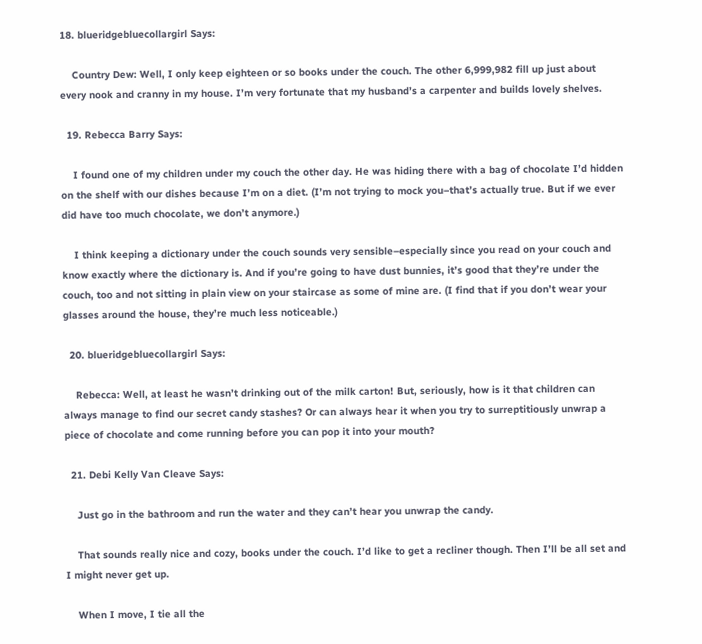18. blueridgebluecollargirl Says:

    Country Dew: Well, I only keep eighteen or so books under the couch. The other 6,999,982 fill up just about every nook and cranny in my house. I’m very fortunate that my husband’s a carpenter and builds lovely shelves.

  19. Rebecca Barry Says:

    I found one of my children under my couch the other day. He was hiding there with a bag of chocolate I’d hidden on the shelf with our dishes because I’m on a diet. (I’m not trying to mock you–that’s actually true. But if we ever did have too much chocolate, we don’t anymore.)

    I think keeping a dictionary under the couch sounds very sensible–especially since you read on your couch and know exactly where the dictionary is. And if you’re going to have dust bunnies, it’s good that they’re under the couch, too and not sitting in plain view on your staircase as some of mine are. (I find that if you don’t wear your glasses around the house, they’re much less noticeable.)

  20. blueridgebluecollargirl Says:

    Rebecca: Well, at least he wasn’t drinking out of the milk carton! But, seriously, how is it that children can always manage to find our secret candy stashes? Or can always hear it when you try to surreptitiously unwrap a piece of chocolate and come running before you can pop it into your mouth?

  21. Debi Kelly Van Cleave Says:

    Just go in the bathroom and run the water and they can’t hear you unwrap the candy.

    That sounds really nice and cozy, books under the couch. I’d like to get a recliner though. Then I’ll be all set and I might never get up.

    When I move, I tie all the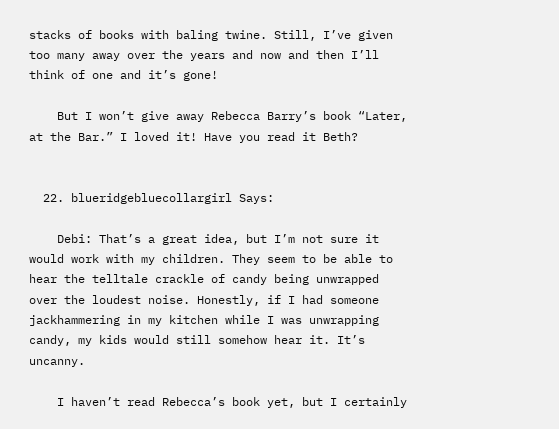stacks of books with baling twine. Still, I’ve given too many away over the years and now and then I’ll think of one and it’s gone!

    But I won’t give away Rebecca Barry’s book “Later, at the Bar.” I loved it! Have you read it Beth?


  22. blueridgebluecollargirl Says:

    Debi: That’s a great idea, but I’m not sure it would work with my children. They seem to be able to hear the telltale crackle of candy being unwrapped over the loudest noise. Honestly, if I had someone jackhammering in my kitchen while I was unwrapping candy, my kids would still somehow hear it. It’s uncanny.

    I haven’t read Rebecca’s book yet, but I certainly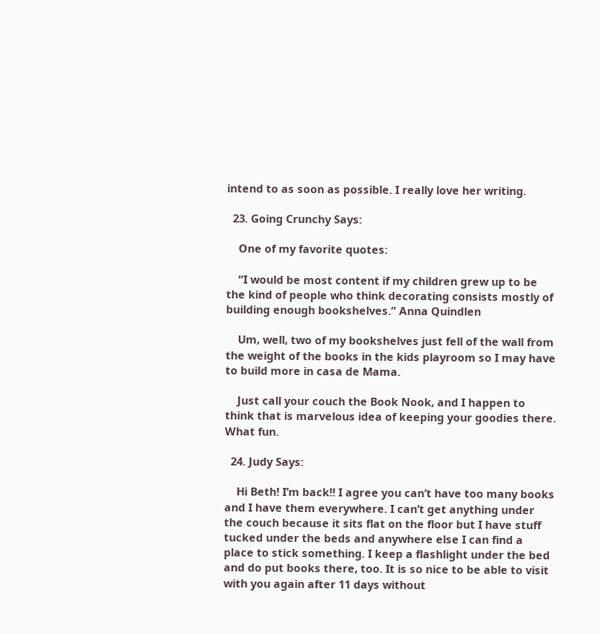intend to as soon as possible. I really love her writing.

  23. Going Crunchy Says:

    One of my favorite quotes:

    “I would be most content if my children grew up to be the kind of people who think decorating consists mostly of building enough bookshelves.” Anna Quindlen

    Um, well, two of my bookshelves just fell of the wall from the weight of the books in the kids playroom so I may have to build more in casa de Mama.

    Just call your couch the Book Nook, and I happen to think that is marvelous idea of keeping your goodies there. What fun.

  24. Judy Says:

    Hi Beth! I’m back!! I agree you can’t have too many books and I have them everywhere. I can’t get anything under the couch because it sits flat on the floor but I have stuff tucked under the beds and anywhere else I can find a place to stick something. I keep a flashlight under the bed and do put books there, too. It is so nice to be able to visit with you again after 11 days without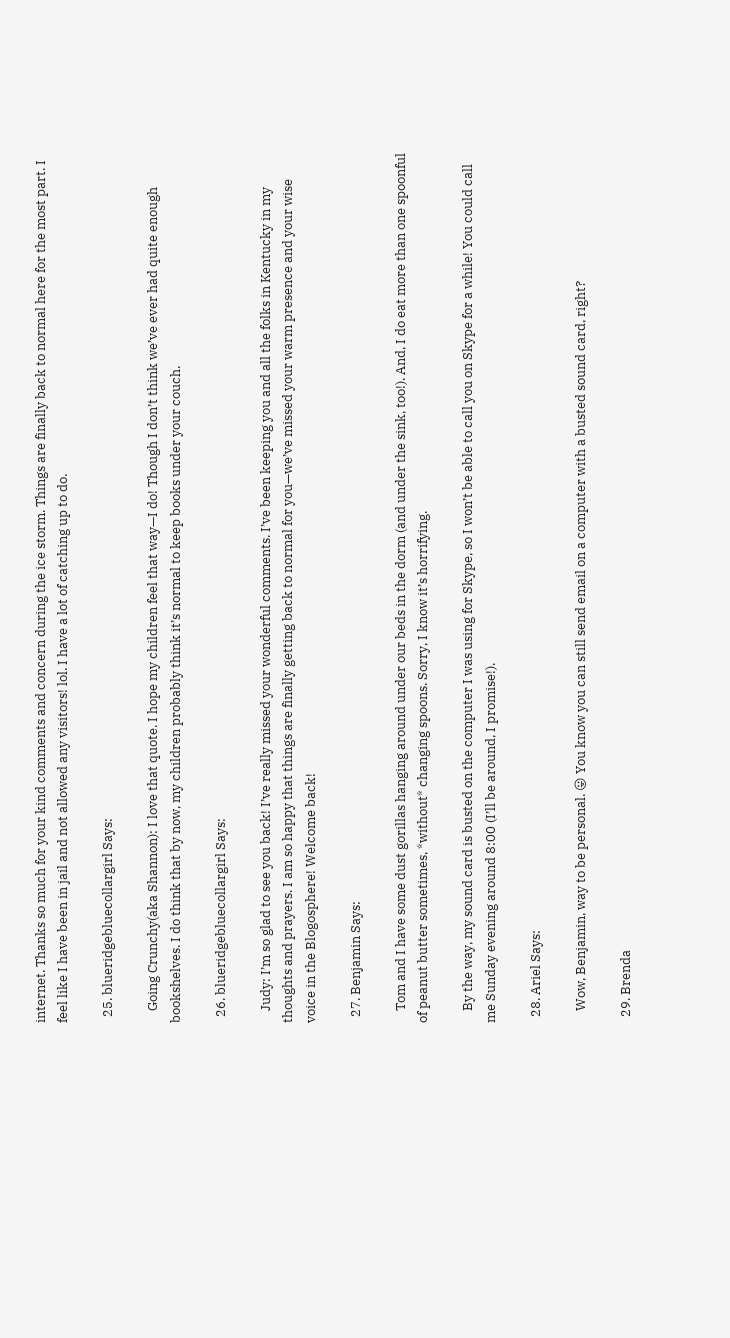internet. Thanks so much for your kind comments and concern during the ice storm. Things are finally back to normal here for the most part. I feel like I have been in jail and not allowed any visitors! lol. I have a lot of catching up to do.

  25. blueridgebluecollargirl Says:

    Going Crunchy(aka Shannon): I love that quote. I hope my children feel that way—I do! Though I don’t think we’ve ever had quite enough bookshelves. I do think that by now, my children probably think it’s normal to keep books under your couch.

  26. blueridgebluecollargirl Says:

    Judy: I’m so glad to see you back! I’ve really missed your wonderful comments. I’ve been keeping you and all the folks in Kentucky in my thoughts and prayers. I am so happy that things are finally getting back to normal for you—we’ve missed your warm presence and your wise voice in the Blogosphere! Welcome back!

  27. Benjamin Says:

    Tom and I have some dust gorillas hanging around under our beds in the dorm (and under the sink, too!). And, I do eat more than one spoonful of peanut butter sometimes, *without* changing spoons. Sorry, I know it’s horrifying.

    By the way, my sound card is busted on the computer I was using for Skype, so I won’t be able to call you on Skype for a while! You could call me Sunday evening around 8:00 (I’ll be around, I promise!).

  28. Ariel Says:

    Wow, Benjamin, way to be personal. 😛 You know you can still send email on a computer with a busted sound card, right?

  29. Brenda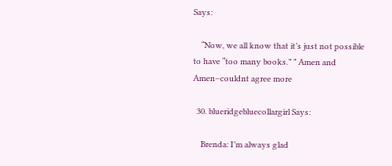Says:

    “Now, we all know that it’s just not possible to have “too many books.” ” Amen and Amen–couldnt agree more

  30. blueridgebluecollargirl Says:

    Brenda: I’m always glad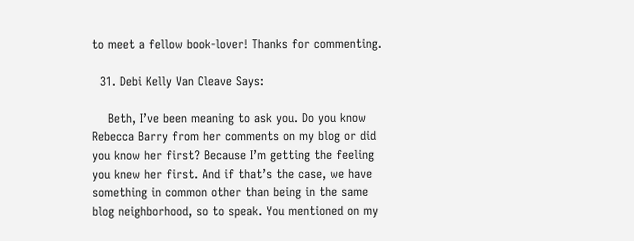to meet a fellow book-lover! Thanks for commenting.

  31. Debi Kelly Van Cleave Says:

    Beth, I’ve been meaning to ask you. Do you know Rebecca Barry from her comments on my blog or did you know her first? Because I’m getting the feeling you knew her first. And if that’s the case, we have something in common other than being in the same blog neighborhood, so to speak. You mentioned on my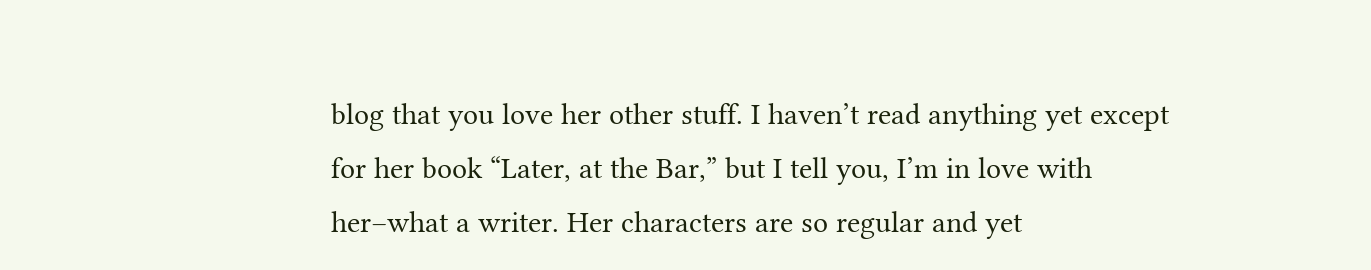blog that you love her other stuff. I haven’t read anything yet except for her book “Later, at the Bar,” but I tell you, I’m in love with her–what a writer. Her characters are so regular and yet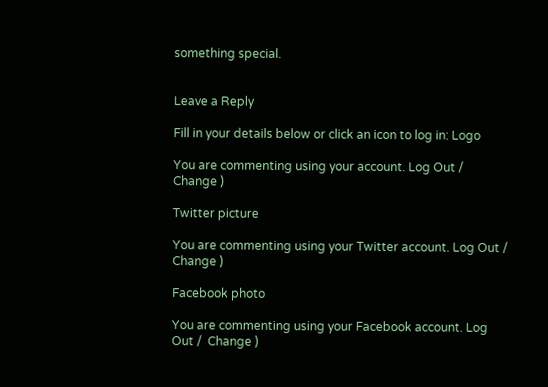something special.


Leave a Reply

Fill in your details below or click an icon to log in: Logo

You are commenting using your account. Log Out /  Change )

Twitter picture

You are commenting using your Twitter account. Log Out /  Change )

Facebook photo

You are commenting using your Facebook account. Log Out /  Change )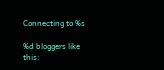Connecting to %s

%d bloggers like this: